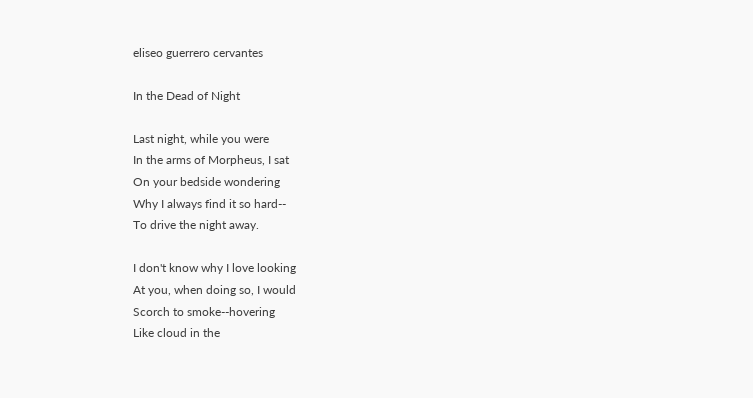eliseo guerrero cervantes

In the Dead of Night

Last night, while you were
In the arms of Morpheus, I sat
On your bedside wondering
Why I always find it so hard--
To drive the night away.

I don't know why I love looking
At you, when doing so, I would
Scorch to smoke--hovering
Like cloud in the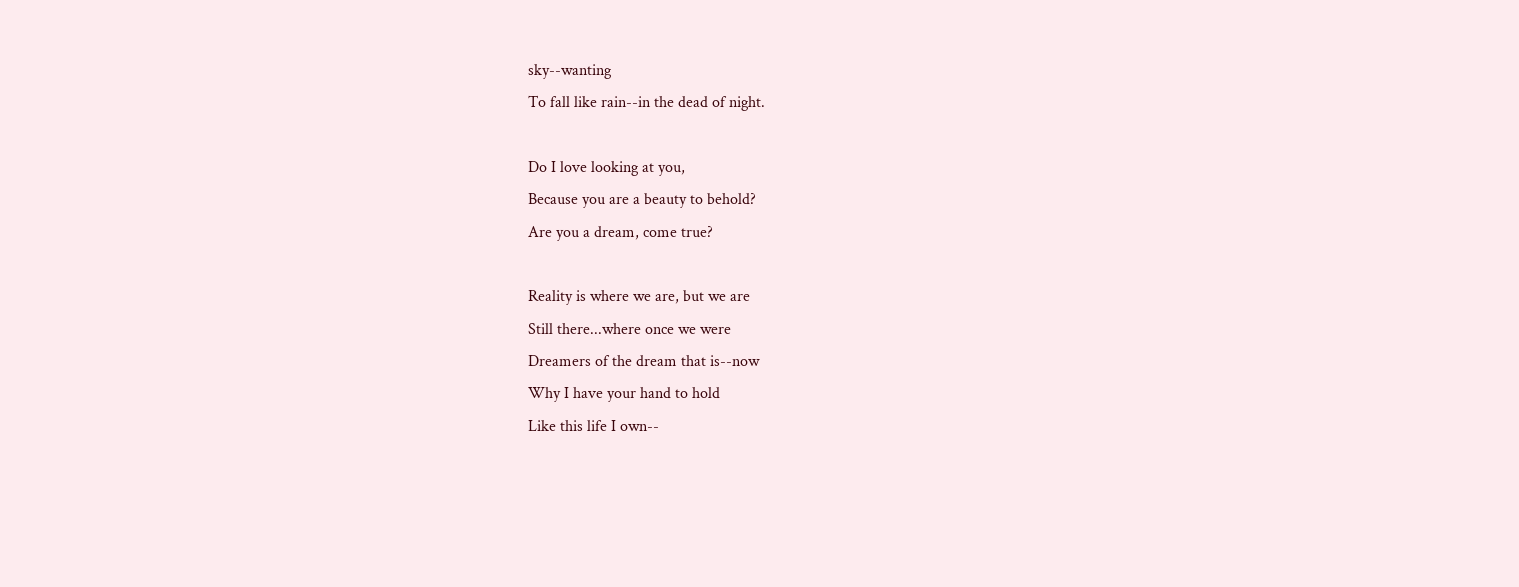sky--wanting
To fall like rain--in the dead of night.

Do I love looking at you,
Because you are a beauty to behold?
Are you a dream, come true?

Reality is where we are, but we are
Still there...where once we were
Dreamers of the dream that is--now
Why I have your hand to hold
Like this life I own--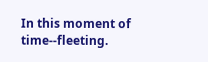In this moment of time--fleeting.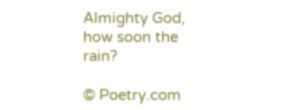Almighty God, how soon the rain?

© Poetry.com